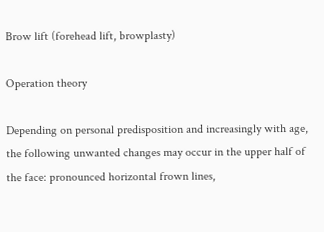Brow lift (forehead lift, browplasty)

Operation theory

Depending on personal predisposition and increasingly with age, the following unwanted changes may occur in the upper half of the face: pronounced horizontal frown lines,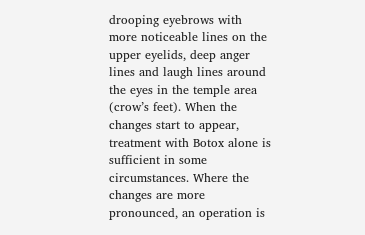drooping eyebrows with more noticeable lines on the upper eyelids, deep anger lines and laugh lines around the eyes in the temple area (crow’s feet). When the changes start to appear, treatment with Botox alone is sufficient in some circumstances. Where the changes are more pronounced, an operation is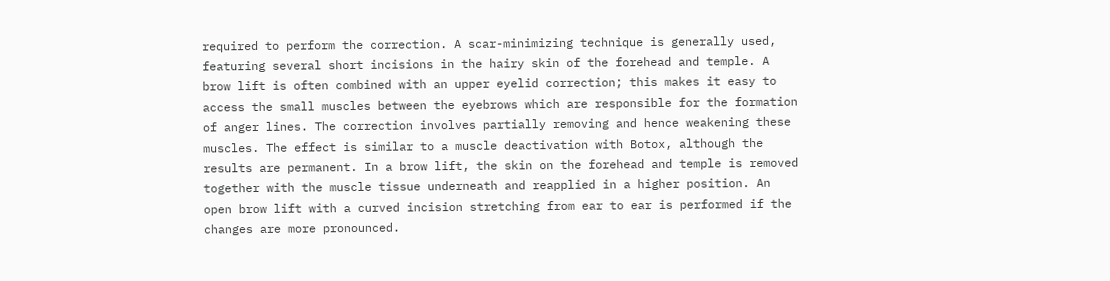required to perform the correction. A scar-minimizing technique is generally used, featuring several short incisions in the hairy skin of the forehead and temple. A brow lift is often combined with an upper eyelid correction; this makes it easy to access the small muscles between the eyebrows which are responsible for the formation of anger lines. The correction involves partially removing and hence weakening these muscles. The effect is similar to a muscle deactivation with Botox, although the results are permanent. In a brow lift, the skin on the forehead and temple is removed together with the muscle tissue underneath and reapplied in a higher position. An open brow lift with a curved incision stretching from ear to ear is performed if the changes are more pronounced.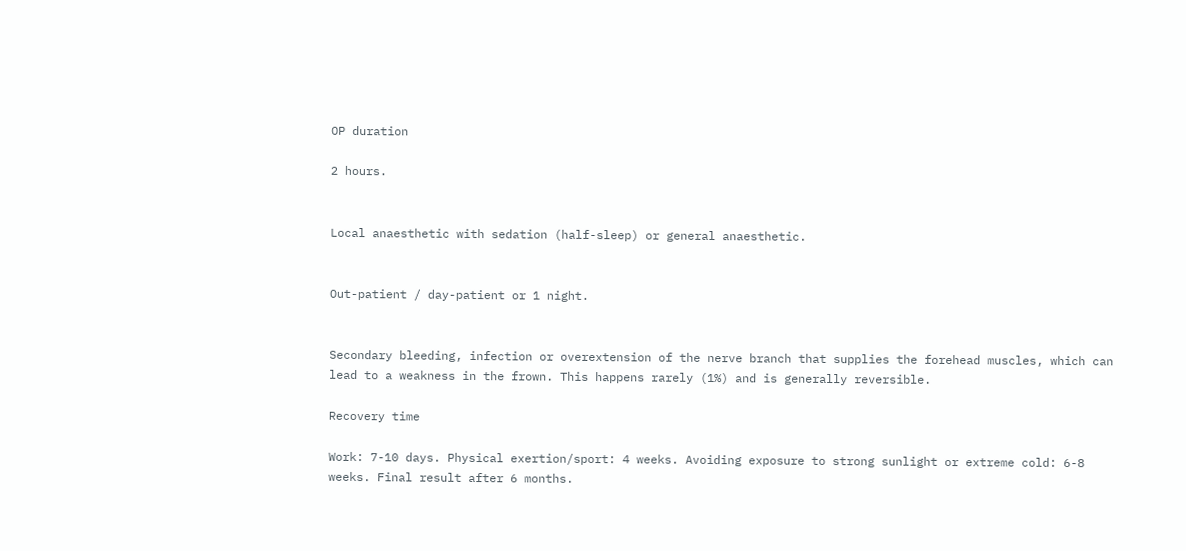OP duration

2 hours.


Local anaesthetic with sedation (half-sleep) or general anaesthetic.


Out-patient / day-patient or 1 night.


Secondary bleeding, infection or overextension of the nerve branch that supplies the forehead muscles, which can lead to a weakness in the frown. This happens rarely (1%) and is generally reversible.

Recovery time

Work: 7-10 days. Physical exertion/sport: 4 weeks. Avoiding exposure to strong sunlight or extreme cold: 6-8 weeks. Final result after 6 months.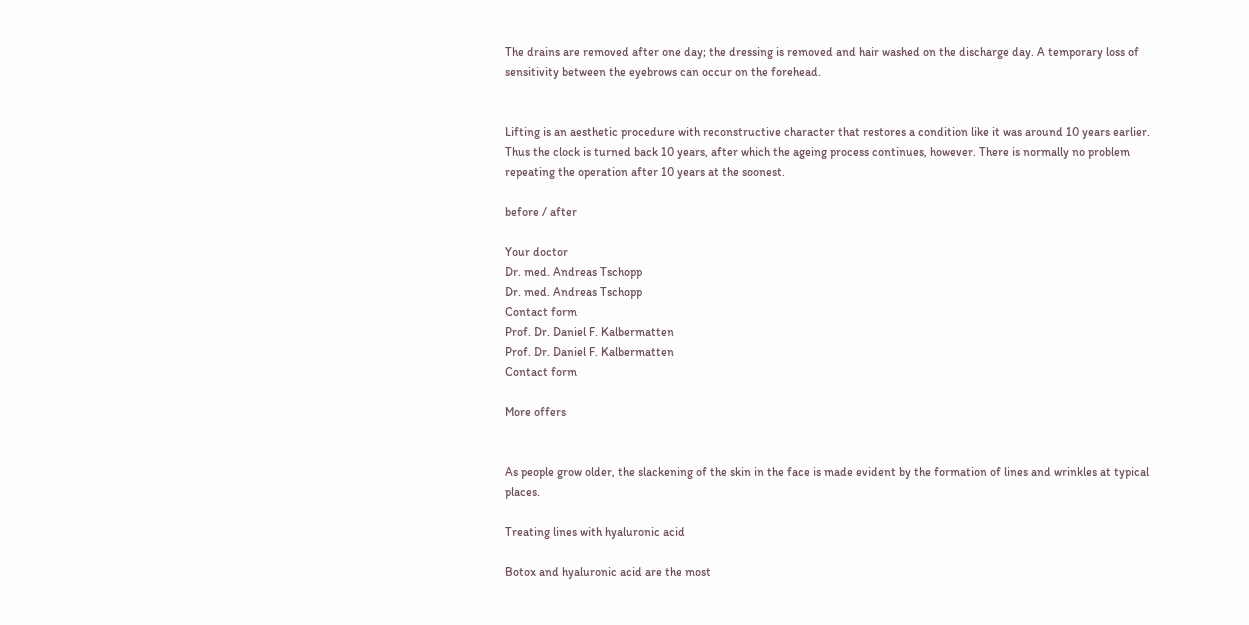The drains are removed after one day; the dressing is removed and hair washed on the discharge day. A temporary loss of sensitivity between the eyebrows can occur on the forehead.


Lifting is an aesthetic procedure with reconstructive character that restores a condition like it was around 10 years earlier. Thus the clock is turned back 10 years, after which the ageing process continues, however. There is normally no problem repeating the operation after 10 years at the soonest.

before / after

Your doctor
Dr. med. Andreas Tschopp
Dr. med. Andreas Tschopp
Contact form
Prof. Dr. Daniel F. Kalbermatten
Prof. Dr. Daniel F. Kalbermatten
Contact form

More offers


As people grow older, the slackening of the skin in the face is made evident by the formation of lines and wrinkles at typical places.

Treating lines with hyaluronic acid

Botox and hyaluronic acid are the most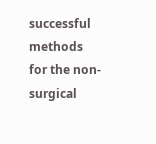successful methods for the non-surgical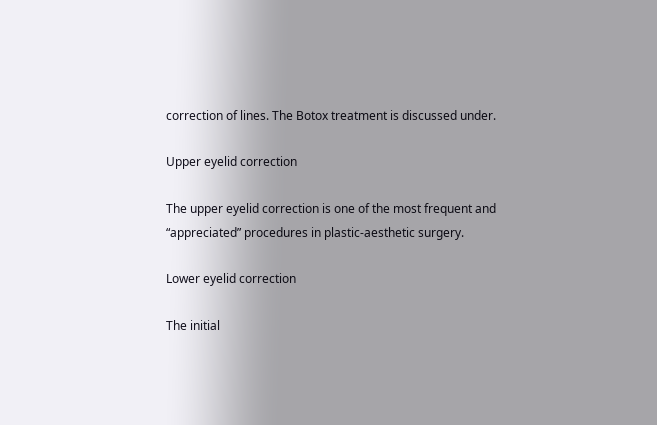correction of lines. The Botox treatment is discussed under.

Upper eyelid correction

The upper eyelid correction is one of the most frequent and “appreciated” procedures in plastic-aesthetic surgery.

Lower eyelid correction

The initial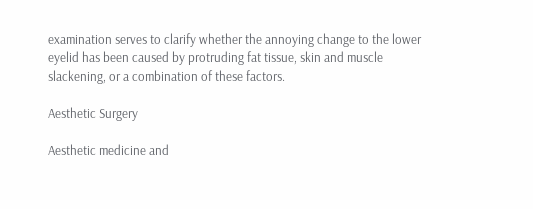examination serves to clarify whether the annoying change to the lower eyelid has been caused by protruding fat tissue, skin and muscle slackening, or a combination of these factors.

Aesthetic Surgery

Aesthetic medicine and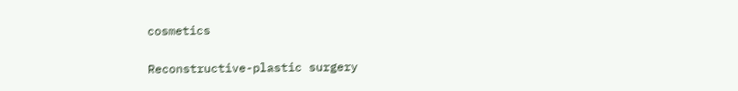cosmetics

Reconstructive-plastic surgery